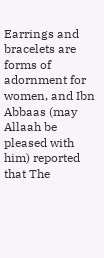Earrings and bracelets are forms of adornment for women, and Ibn Abbaas (may Allaah be pleased with him) reported that The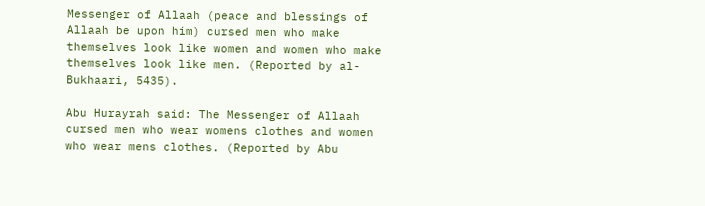Messenger of Allaah (peace and blessings of Allaah be upon him) cursed men who make themselves look like women and women who make themselves look like men. (Reported by al-Bukhaari, 5435).

Abu Hurayrah said: The Messenger of Allaah cursed men who wear womens clothes and women who wear mens clothes. (Reported by Abu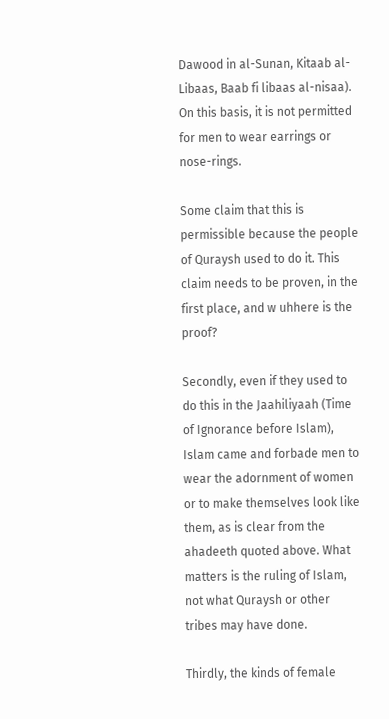Dawood in al-Sunan, Kitaab al-Libaas, Baab fi libaas al-nisaa). On this basis, it is not permitted for men to wear earrings or nose-rings.

Some claim that this is permissible because the people of Quraysh used to do it. This claim needs to be proven, in the first place, and w uhhere is the proof?

Secondly, even if they used to do this in the Jaahiliyaah (Time of Ignorance before Islam), Islam came and forbade men to wear the adornment of women or to make themselves look like them, as is clear from the ahadeeth quoted above. What matters is the ruling of Islam, not what Quraysh or other tribes may have done.

Thirdly, the kinds of female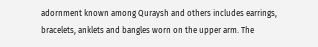adornment known among Quraysh and others includes earrings, bracelets, anklets and bangles worn on the upper arm. The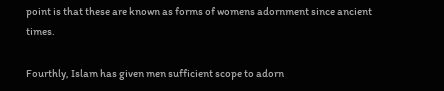point is that these are known as forms of womens adornment since ancient times.

Fourthly, Islam has given men sufficient scope to adorn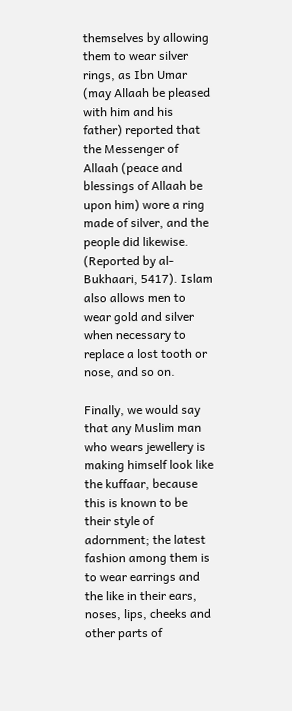themselves by allowing them to wear silver rings, as Ibn Umar (may Allaah be pleased with him and his father) reported that the Messenger of Allaah (peace and blessings of Allaah be upon him) wore a ring made of silver, and the people did likewise. (Reported by al-Bukhaari, 5417). Islam also allows men to wear gold and silver when necessary to replace a lost tooth or nose, and so on.

Finally, we would say that any Muslim man who wears jewellery is making himself look like the kuffaar, because this is known to be their style of adornment; the latest fashion among them is to wear earrings and the like in their ears, noses, lips, cheeks and other parts of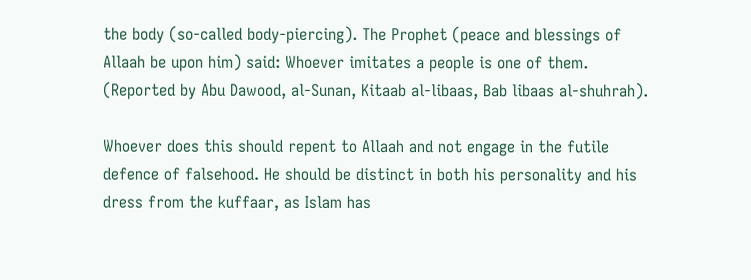the body (so-called body-piercing). The Prophet (peace and blessings of Allaah be upon him) said: Whoever imitates a people is one of them. (Reported by Abu Dawood, al-Sunan, Kitaab al-libaas, Bab libaas al-shuhrah).

Whoever does this should repent to Allaah and not engage in the futile defence of falsehood. He should be distinct in both his personality and his dress from the kuffaar, as Islam has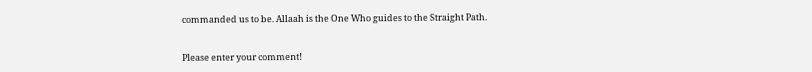commanded us to be. Allaah is the One Who guides to the Straight Path.


Please enter your comment!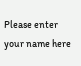Please enter your name here